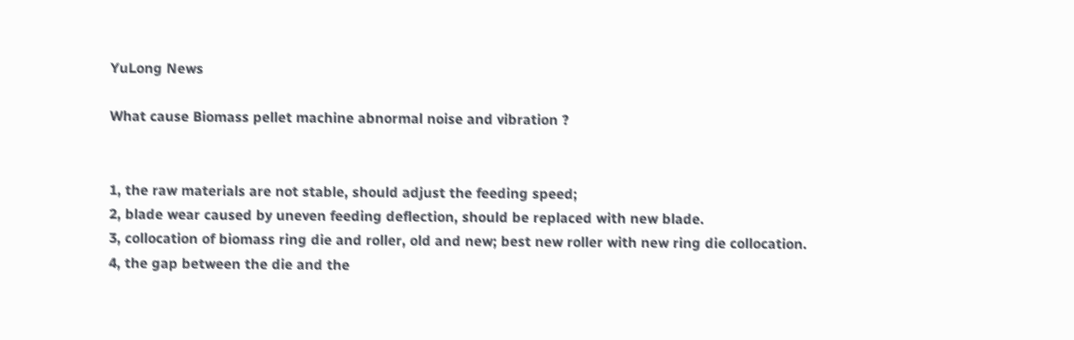YuLong News

What cause Biomass pellet machine abnormal noise and vibration ?


1, the raw materials are not stable, should adjust the feeding speed;
2, blade wear caused by uneven feeding deflection, should be replaced with new blade.
3, collocation of biomass ring die and roller, old and new; best new roller with new ring die collocation.
4, the gap between the die and the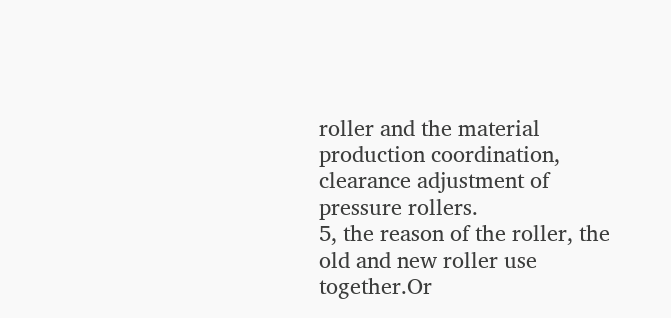roller and the material production coordination, clearance adjustment of pressure rollers.
5, the reason of the roller, the old and new roller use together.Or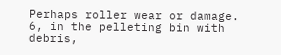Perhaps roller wear or damage.
6, in the pelleting bin with debris,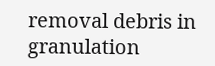removal debris in granulation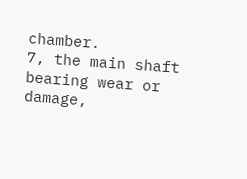chamber.
7, the main shaft bearing wear or damage,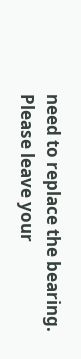need to replace the bearing.
Please leave your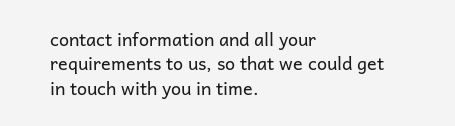contact information and all your requirements to us, so that we could get in touch with you in time.